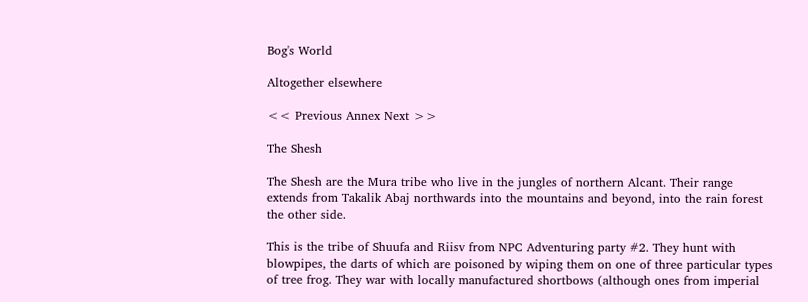Bog's World

Altogether elsewhere

<< Previous Annex Next >>

The Shesh

The Shesh are the Mura tribe who live in the jungles of northern Alcant. Their range extends from Takalik Abaj northwards into the mountains and beyond, into the rain forest the other side.

This is the tribe of Shuufa and Riisv from NPC Adventuring party #2. They hunt with blowpipes, the darts of which are poisoned by wiping them on one of three particular types of tree frog. They war with locally manufactured shortbows (although ones from imperial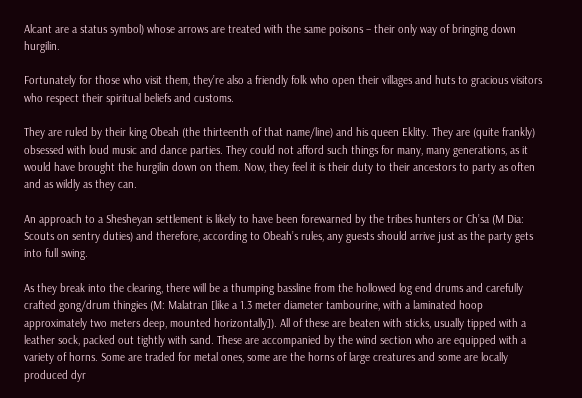Alcant are a status symbol) whose arrows are treated with the same poisons – their only way of bringing down hurgilin.

Fortunately for those who visit them, they’re also a friendly folk who open their villages and huts to gracious visitors who respect their spiritual beliefs and customs.

They are ruled by their king Obeah (the thirteenth of that name/line) and his queen Eklity. They are (quite frankly) obsessed with loud music and dance parties. They could not afford such things for many, many generations, as it would have brought the hurgilin down on them. Now, they feel it is their duty to their ancestors to party as often and as wildly as they can.

An approach to a Shesheyan settlement is likely to have been forewarned by the tribes hunters or Ch’sa (M Dia: Scouts on sentry duties) and therefore, according to Obeah’s rules, any guests should arrive just as the party gets into full swing.

As they break into the clearing, there will be a thumping bassline from the hollowed log end drums and carefully crafted gong/drum thingies (M: Malatran [like a 1.3 meter diameter tambourine, with a laminated hoop approximately two meters deep, mounted horizontally]). All of these are beaten with sticks, usually tipped with a leather sock, packed out tightly with sand. These are accompanied by the wind section who are equipped with a variety of horns. Some are traded for metal ones, some are the horns of large creatures and some are locally produced dyr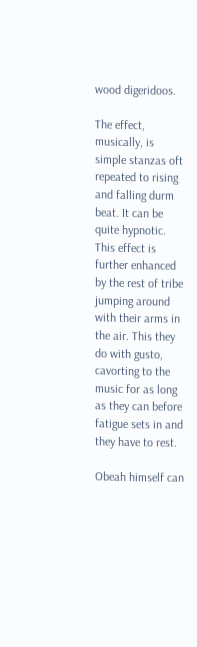wood digeridoos.

The effect, musically, is simple stanzas oft repeated to rising and falling durm beat. It can be quite hypnotic. This effect is further enhanced by the rest of tribe jumping around with their arms in the air. This they do with gusto, cavorting to the music for as long as they can before fatigue sets in and they have to rest.

Obeah himself can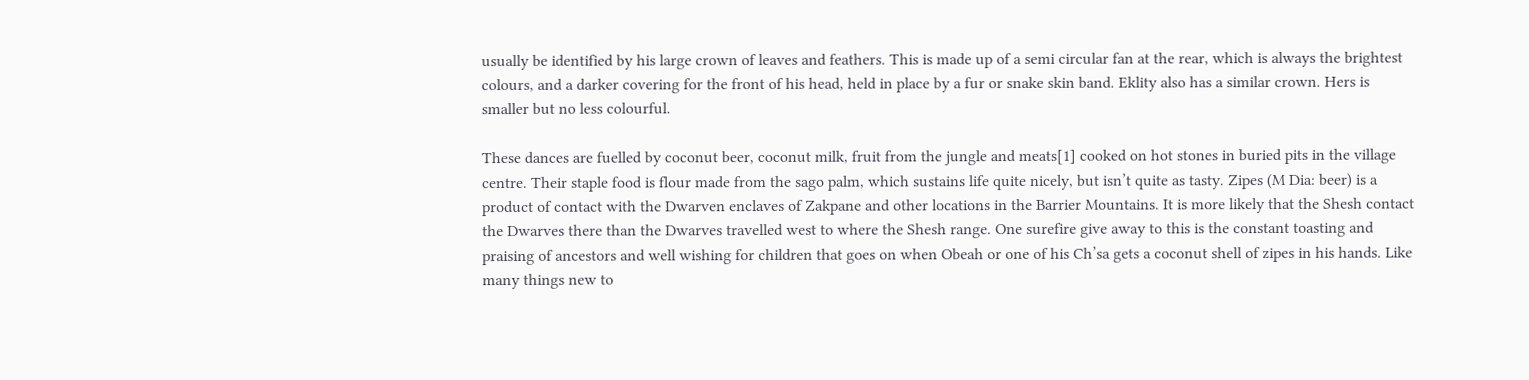usually be identified by his large crown of leaves and feathers. This is made up of a semi circular fan at the rear, which is always the brightest colours, and a darker covering for the front of his head, held in place by a fur or snake skin band. Eklity also has a similar crown. Hers is smaller but no less colourful.

These dances are fuelled by coconut beer, coconut milk, fruit from the jungle and meats[1] cooked on hot stones in buried pits in the village centre. Their staple food is flour made from the sago palm, which sustains life quite nicely, but isn’t quite as tasty. Zipes (M Dia: beer) is a product of contact with the Dwarven enclaves of Zakpane and other locations in the Barrier Mountains. It is more likely that the Shesh contact the Dwarves there than the Dwarves travelled west to where the Shesh range. One surefire give away to this is the constant toasting and praising of ancestors and well wishing for children that goes on when Obeah or one of his Ch’sa gets a coconut shell of zipes in his hands. Like many things new to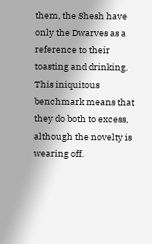them, the Shesh have only the Dwarves as a reference to their toasting and drinking. This iniquitous benchmark means that they do both to excess, although the novelty is wearing off.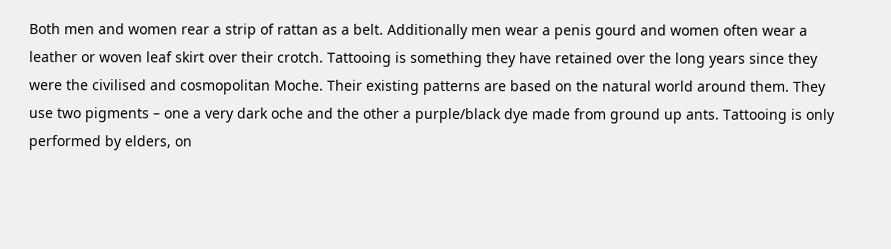Both men and women rear a strip of rattan as a belt. Additionally men wear a penis gourd and women often wear a leather or woven leaf skirt over their crotch. Tattooing is something they have retained over the long years since they were the civilised and cosmopolitan Moche. Their existing patterns are based on the natural world around them. They use two pigments – one a very dark oche and the other a purple/black dye made from ground up ants. Tattooing is only performed by elders, on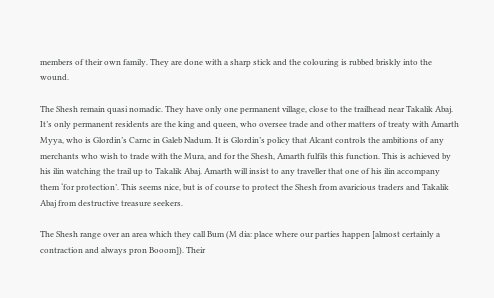members of their own family. They are done with a sharp stick and the colouring is rubbed briskly into the wound.

The Shesh remain quasi nomadic. They have only one permanent village, close to the trailhead near Takalik Abaj. It’s only permanent residents are the king and queen, who oversee trade and other matters of treaty with Amarth Myya, who is Glordin’s Carnc in Galeb Nadum. It is Glordin’s policy that Alcant controls the ambitions of any merchants who wish to trade with the Mura, and for the Shesh, Amarth fulfils this function. This is achieved by his ilin watching the trail up to Takalik Abaj. Amarth will insist to any traveller that one of his ilin accompany them ‘for protection’. This seems nice, but is of course to protect the Shesh from avaricious traders and Takalik Abaj from destructive treasure seekers.

The Shesh range over an area which they call Bum (M dia: place where our parties happen [almost certainly a contraction and always pron Booom]). Their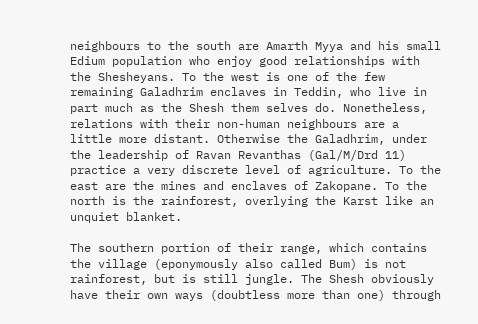neighbours to the south are Amarth Myya and his small Edium population who enjoy good relationships with the Shesheyans. To the west is one of the few remaining Galadhrim enclaves in Teddin, who live in part much as the Shesh them selves do. Nonetheless, relations with their non-human neighbours are a little more distant. Otherwise the Galadhrim, under the leadership of Ravan Revanthas (Gal/M/Drd 11) practice a very discrete level of agriculture. To the east are the mines and enclaves of Zakopane. To the north is the rainforest, overlying the Karst like an unquiet blanket.

The southern portion of their range, which contains the village (eponymously also called Bum) is not rainforest, but is still jungle. The Shesh obviously have their own ways (doubtless more than one) through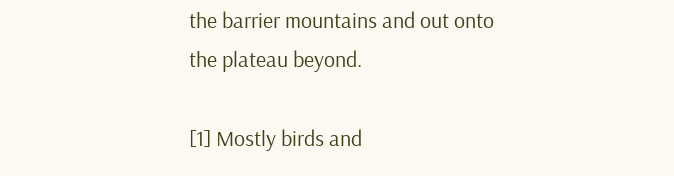the barrier mountains and out onto the plateau beyond.

[1] Mostly birds and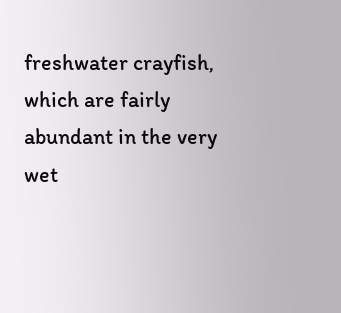freshwater crayfish, which are fairly abundant in the very wet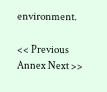environment.

<< Previous Annex Next >>